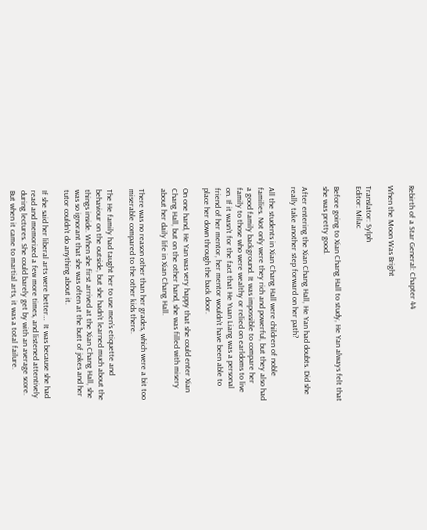Rebirth of a Star General: Chapter 44

When the Moon Was Bright

Translator: Sylph
Editor: Milac

Before going to Xian Chang Hall to study, He Yan always felt that she was pretty good.

After entering the Xian Chang Hall, He Yan had doubts. Did she really take another step forward on her path?

All the students in Xian Chang Hall were children of noble families. Not only were they rich and powerful, but they also had a good family background. It was impossible to compare her family to those who were wealthy or relied on earldoms to live on. If it wasn’t for the fact that He Yuan Liang was a personal friend of her mentor, her mentor wouldn’t have been able to place her down through the back door.

On one hand, He Yan was very happy that she could enter Xian Chang Hall, but on the other hand, she was filled with misery about her daily life in Xian Chang Hall.

There was no reason other than her grades, which were a bit too miserable compared to the other kids there.

The He family had taught her to use men’s etiquette and behaviour on the outside, but she hadn’t learned much about the things inside. When she first arrived at the Xian Chang Hall, she was so ignorant that she was often at the butt of jokes and her tutor couldn’t do anything about it.

If she said her liberal arts were better…  It was because she had read and memorized a few more times, and listened attentively during lectures. She could barely get by with an average score. But when it came to martial arts, it was a total failure.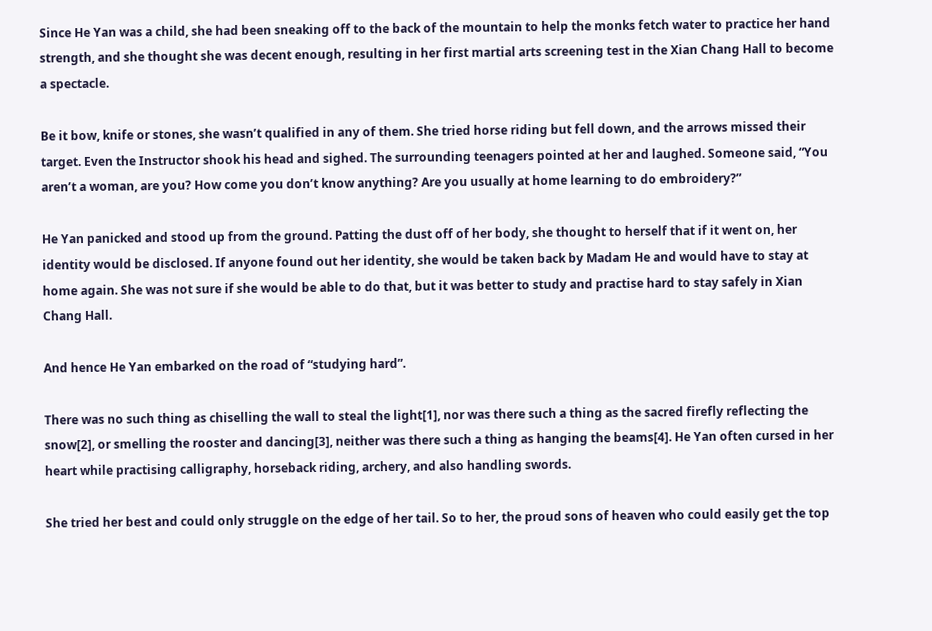Since He Yan was a child, she had been sneaking off to the back of the mountain to help the monks fetch water to practice her hand strength, and she thought she was decent enough, resulting in her first martial arts screening test in the Xian Chang Hall to become a spectacle.

Be it bow, knife or stones, she wasn’t qualified in any of them. She tried horse riding but fell down, and the arrows missed their target. Even the Instructor shook his head and sighed. The surrounding teenagers pointed at her and laughed. Someone said, “You aren’t a woman, are you? How come you don’t know anything? Are you usually at home learning to do embroidery?”

He Yan panicked and stood up from the ground. Patting the dust off of her body, she thought to herself that if it went on, her identity would be disclosed. If anyone found out her identity, she would be taken back by Madam He and would have to stay at home again. She was not sure if she would be able to do that, but it was better to study and practise hard to stay safely in Xian Chang Hall.

And hence He Yan embarked on the road of “studying hard”.

There was no such thing as chiselling the wall to steal the light[1], nor was there such a thing as the sacred firefly reflecting the snow[2], or smelling the rooster and dancing[3], neither was there such a thing as hanging the beams[4]. He Yan often cursed in her heart while practising calligraphy, horseback riding, archery, and also handling swords.

She tried her best and could only struggle on the edge of her tail. So to her, the proud sons of heaven who could easily get the top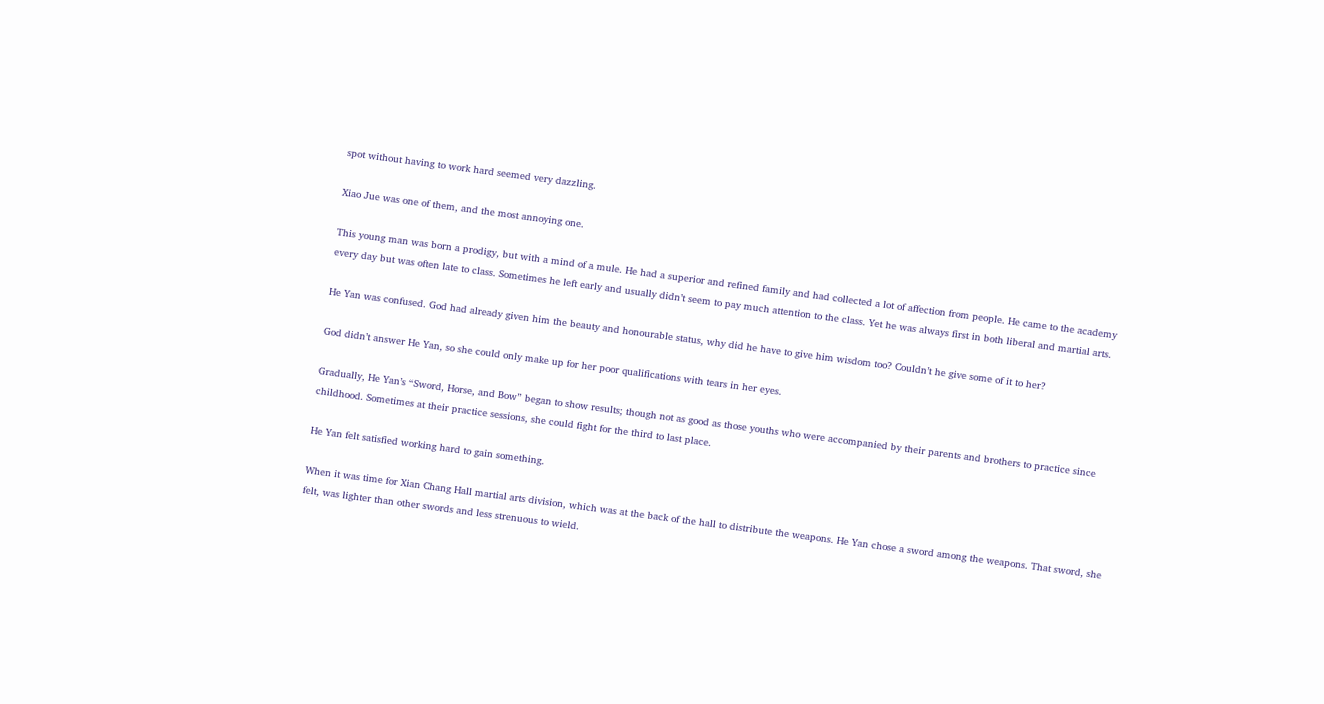spot without having to work hard seemed very dazzling.

Xiao Jue was one of them, and the most annoying one.

This young man was born a prodigy, but with a mind of a mule. He had a superior and refined family and had collected a lot of affection from people. He came to the academy every day but was often late to class. Sometimes he left early and usually didn’t seem to pay much attention to the class. Yet he was always first in both liberal and martial arts.

He Yan was confused. God had already given him the beauty and honourable status, why did he have to give him wisdom too? Couldn’t he give some of it to her?

God didn’t answer He Yan, so she could only make up for her poor qualifications with tears in her eyes.

Gradually, He Yan’s “Sword, Horse, and Bow” began to show results; though not as good as those youths who were accompanied by their parents and brothers to practice since childhood. Sometimes at their practice sessions, she could fight for the third to last place.

He Yan felt satisfied working hard to gain something.

When it was time for Xian Chang Hall martial arts division, which was at the back of the hall to distribute the weapons. He Yan chose a sword among the weapons. That sword, she felt, was lighter than other swords and less strenuous to wield.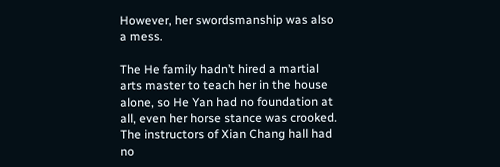However, her swordsmanship was also a mess.

The He family hadn’t hired a martial arts master to teach her in the house alone, so He Yan had no foundation at all, even her horse stance was crooked. The instructors of Xian Chang hall had no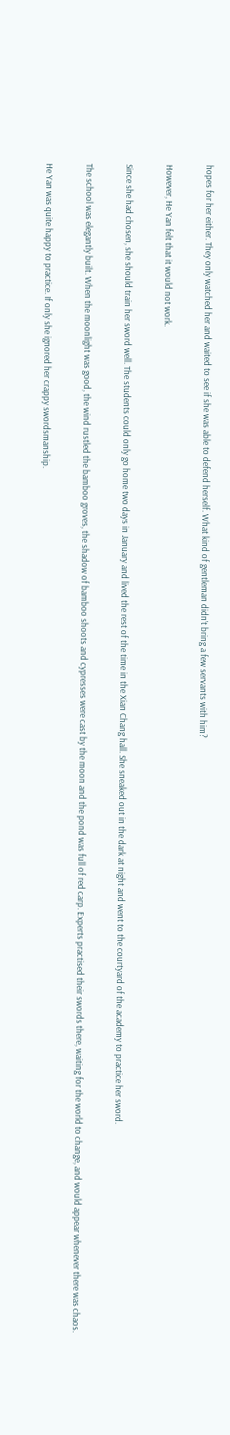hopes for her either. They only watched her and waited to see if she was able to defend herself. What kind of gentleman didn’t bring a few servants with him?

However, He Yan felt that it would not work.

Since she had chosen, she should train her sword well. The students could only go home two days in January and lived the rest of the time in the Xian Chang hall. She sneaked out in the dark at night and went to the courtyard of the academy to practice her sword.

The school was elegantly built. When the moonlight was good, the wind rustled the bamboo groves, the shadow of bamboo shoots and cypresses were cast by the moon and the pond was full of red carp. Experts practised their swords there, waiting for the world to change, and would appear whenever there was chaos.

He Yan was quite happy to practice. If only she ignored her crappy swordsmanship.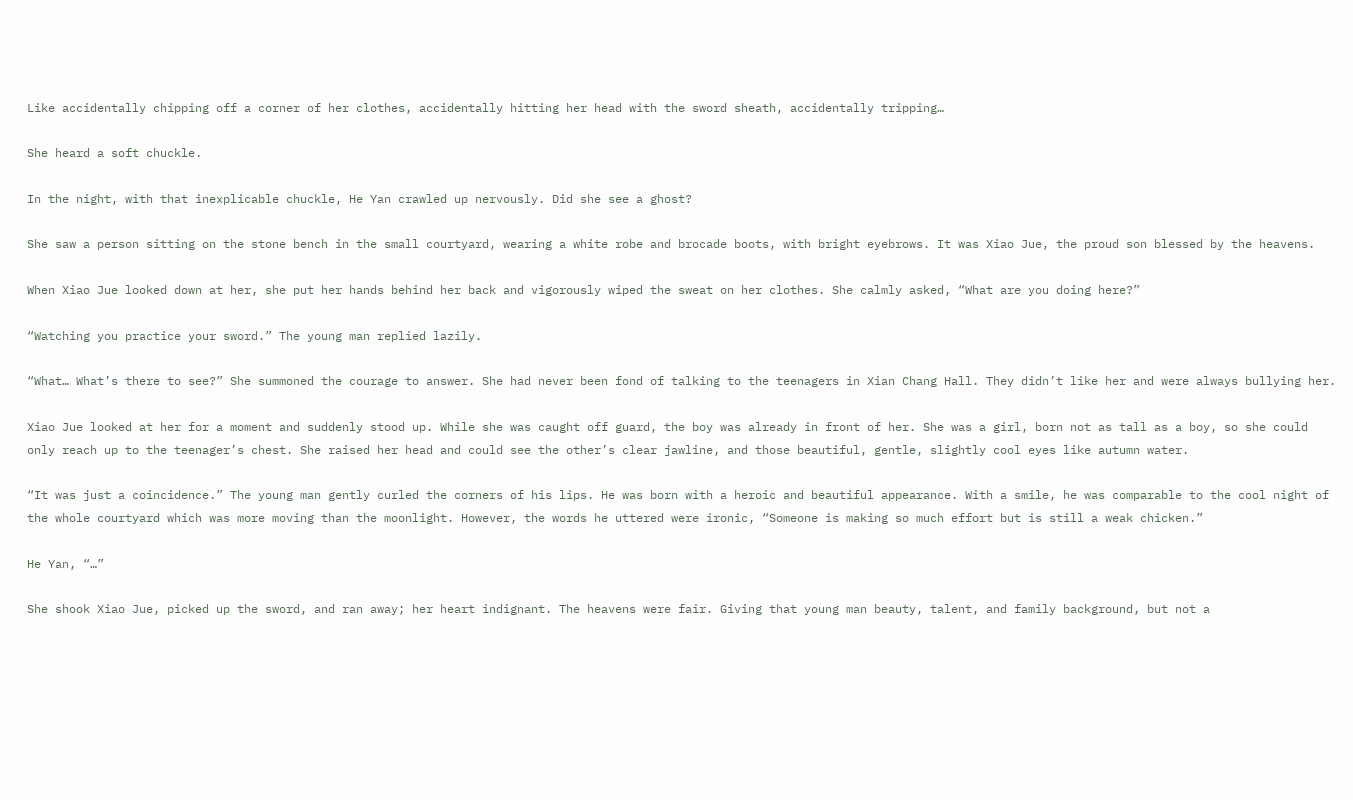Like accidentally chipping off a corner of her clothes, accidentally hitting her head with the sword sheath, accidentally tripping…

She heard a soft chuckle.

In the night, with that inexplicable chuckle, He Yan crawled up nervously. Did she see a ghost?

She saw a person sitting on the stone bench in the small courtyard, wearing a white robe and brocade boots, with bright eyebrows. It was Xiao Jue, the proud son blessed by the heavens.

When Xiao Jue looked down at her, she put her hands behind her back and vigorously wiped the sweat on her clothes. She calmly asked, “What are you doing here?”

“Watching you practice your sword.” The young man replied lazily.

“What… What’s there to see?” She summoned the courage to answer. She had never been fond of talking to the teenagers in Xian Chang Hall. They didn’t like her and were always bullying her.

Xiao Jue looked at her for a moment and suddenly stood up. While she was caught off guard, the boy was already in front of her. She was a girl, born not as tall as a boy, so she could only reach up to the teenager’s chest. She raised her head and could see the other’s clear jawline, and those beautiful, gentle, slightly cool eyes like autumn water.

“It was just a coincidence.” The young man gently curled the corners of his lips. He was born with a heroic and beautiful appearance. With a smile, he was comparable to the cool night of the whole courtyard which was more moving than the moonlight. However, the words he uttered were ironic, “Someone is making so much effort but is still a weak chicken.”

He Yan, “…”

She shook Xiao Jue, picked up the sword, and ran away; her heart indignant. The heavens were fair. Giving that young man beauty, talent, and family background, but not a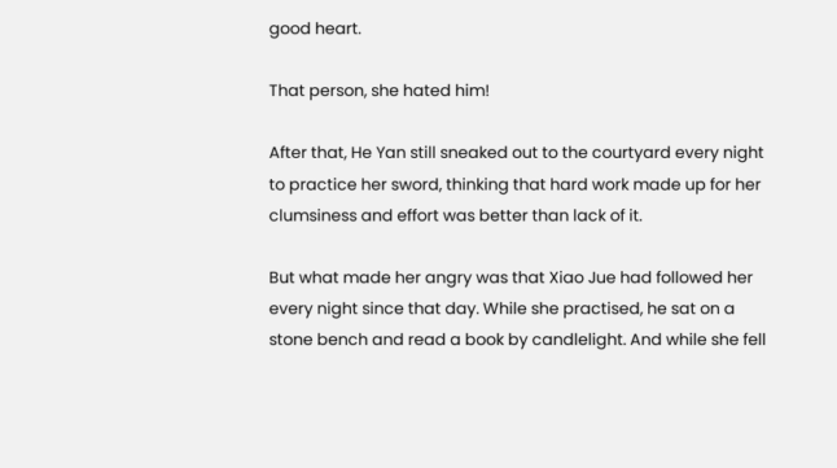good heart.

That person, she hated him!

After that, He Yan still sneaked out to the courtyard every night to practice her sword, thinking that hard work made up for her clumsiness and effort was better than lack of it.

But what made her angry was that Xiao Jue had followed her every night since that day. While she practised, he sat on a stone bench and read a book by candlelight. And while she fell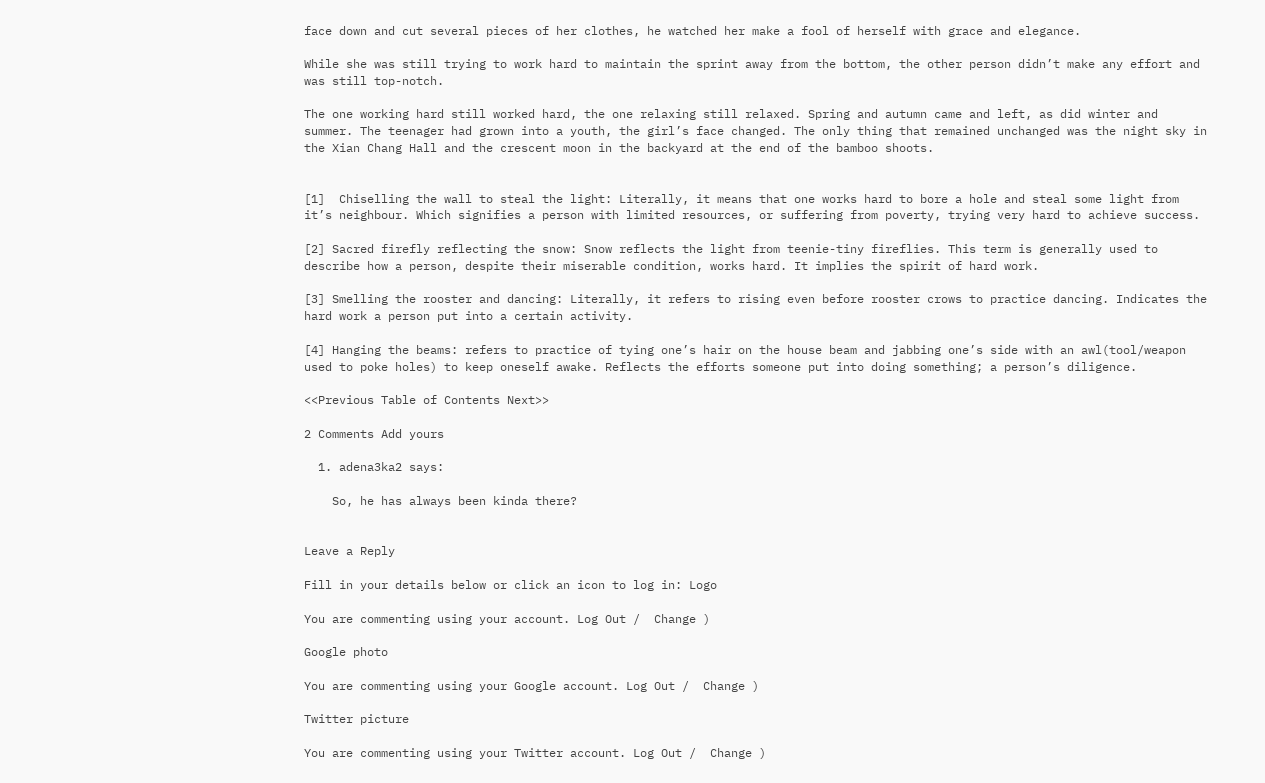face down and cut several pieces of her clothes, he watched her make a fool of herself with grace and elegance.

While she was still trying to work hard to maintain the sprint away from the bottom, the other person didn’t make any effort and was still top-notch.

The one working hard still worked hard, the one relaxing still relaxed. Spring and autumn came and left, as did winter and summer. The teenager had grown into a youth, the girl’s face changed. The only thing that remained unchanged was the night sky in the Xian Chang Hall and the crescent moon in the backyard at the end of the bamboo shoots.


[1]  Chiselling the wall to steal the light: Literally, it means that one works hard to bore a hole and steal some light from it’s neighbour. Which signifies a person with limited resources, or suffering from poverty, trying very hard to achieve success.

[2] Sacred firefly reflecting the snow: Snow reflects the light from teenie-tiny fireflies. This term is generally used to describe how a person, despite their miserable condition, works hard. It implies the spirit of hard work.

[3] Smelling the rooster and dancing: Literally, it refers to rising even before rooster crows to practice dancing. Indicates the hard work a person put into a certain activity.

[4] Hanging the beams: refers to practice of tying one’s hair on the house beam and jabbing one’s side with an awl(tool/weapon used to poke holes) to keep oneself awake. Reflects the efforts someone put into doing something; a person’s diligence.

<<Previous Table of Contents Next>>

2 Comments Add yours

  1. adena3ka2 says:

    So, he has always been kinda there?


Leave a Reply

Fill in your details below or click an icon to log in: Logo

You are commenting using your account. Log Out /  Change )

Google photo

You are commenting using your Google account. Log Out /  Change )

Twitter picture

You are commenting using your Twitter account. Log Out /  Change )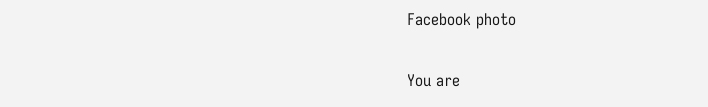Facebook photo

You are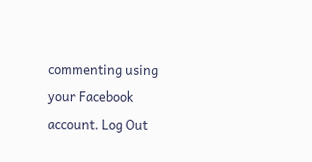commenting using your Facebook account. Log Out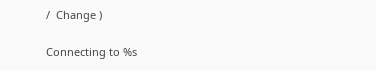/  Change )

Connecting to %s